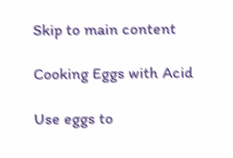Skip to main content

Cooking Eggs with Acid

Use eggs to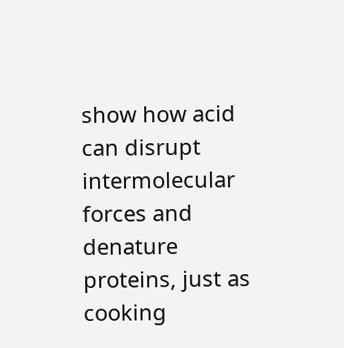show how acid can disrupt intermolecular forces and denature proteins, just as cooking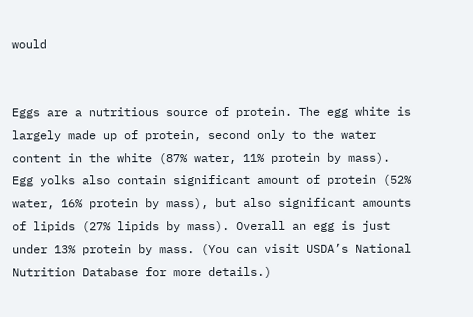would


Eggs are a nutritious source of protein. The egg white is largely made up of protein, second only to the water content in the white (87% water, 11% protein by mass). Egg yolks also contain significant amount of protein (52% water, 16% protein by mass), but also significant amounts of lipids (27% lipids by mass). Overall an egg is just under 13% protein by mass. (You can visit USDA’s National Nutrition Database for more details.)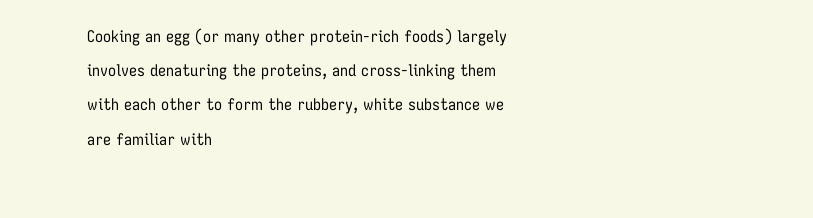Cooking an egg (or many other protein-rich foods) largely involves denaturing the proteins, and cross-linking them with each other to form the rubbery, white substance we are familiar with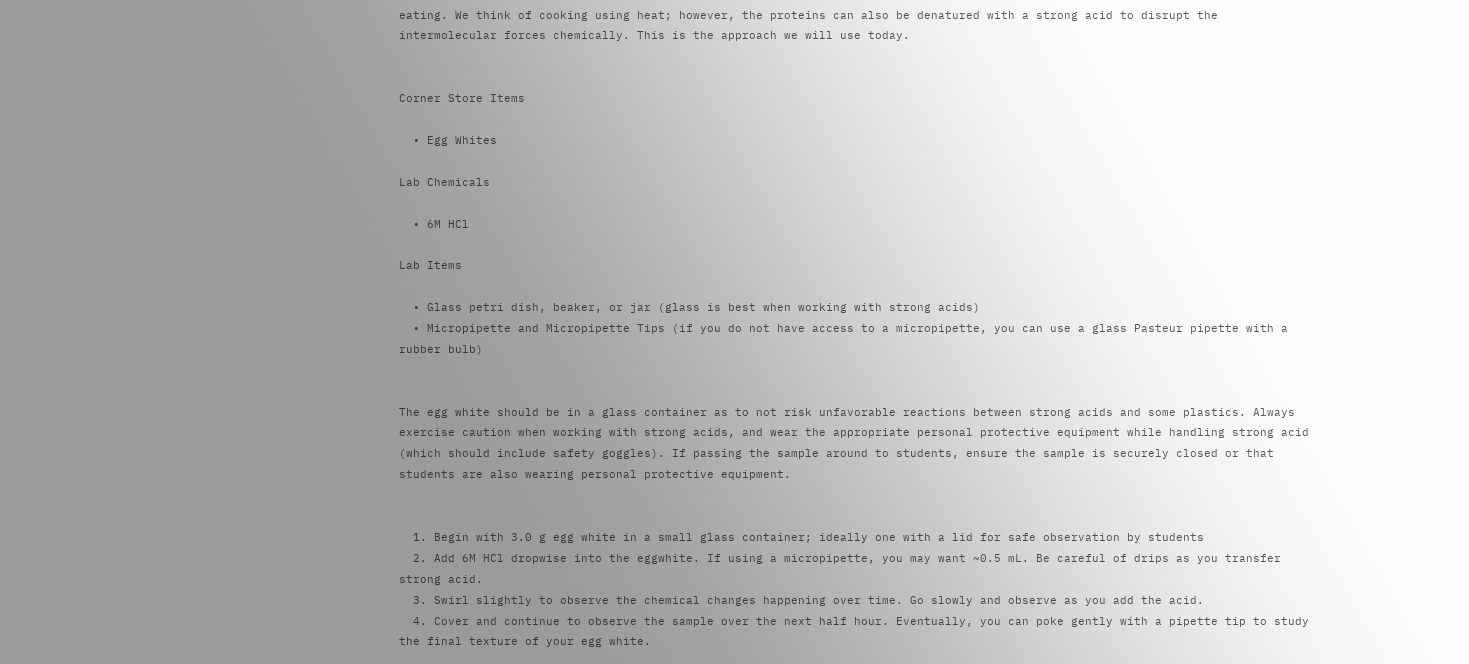eating. We think of cooking using heat; however, the proteins can also be denatured with a strong acid to disrupt the intermolecular forces chemically. This is the approach we will use today.


Corner Store Items

  • Egg Whites

Lab Chemicals

  • 6M HCl

Lab Items

  • Glass petri dish, beaker, or jar (glass is best when working with strong acids)
  • Micropipette and Micropipette Tips (if you do not have access to a micropipette, you can use a glass Pasteur pipette with a rubber bulb)


The egg white should be in a glass container as to not risk unfavorable reactions between strong acids and some plastics. Always exercise caution when working with strong acids, and wear the appropriate personal protective equipment while handling strong acid (which should include safety goggles). If passing the sample around to students, ensure the sample is securely closed or that students are also wearing personal protective equipment.


  1. Begin with 3.0 g egg white in a small glass container; ideally one with a lid for safe observation by students
  2. Add 6M HCl dropwise into the eggwhite. If using a micropipette, you may want ~0.5 mL. Be careful of drips as you transfer strong acid.
  3. Swirl slightly to observe the chemical changes happening over time. Go slowly and observe as you add the acid.
  4. Cover and continue to observe the sample over the next half hour. Eventually, you can poke gently with a pipette tip to study the final texture of your egg white.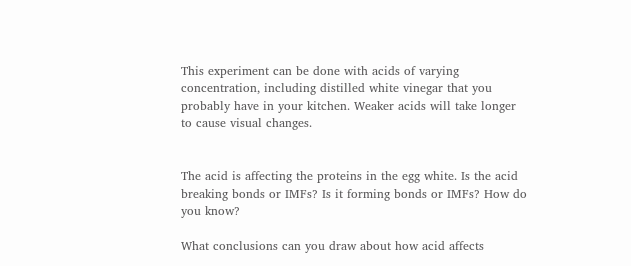This experiment can be done with acids of varying concentration, including distilled white vinegar that you probably have in your kitchen. Weaker acids will take longer to cause visual changes.


The acid is affecting the proteins in the egg white. Is the acid breaking bonds or IMFs? Is it forming bonds or IMFs? How do you know?

What conclusions can you draw about how acid affects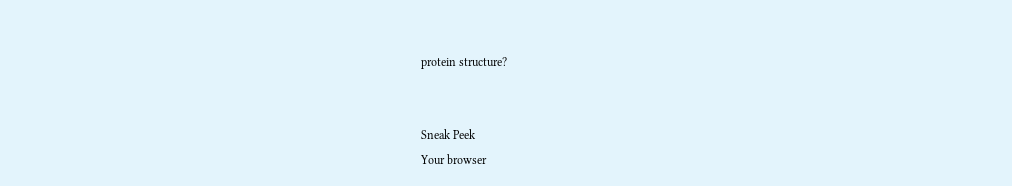protein structure?


Sneak Peek
Your browser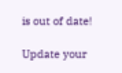is out of date!

Update your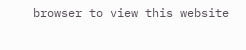browser to view this website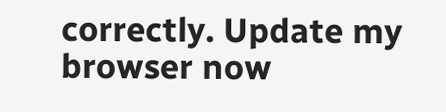correctly. Update my browser now